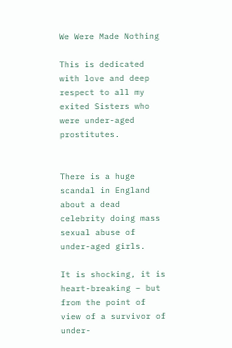We Were Made Nothing

This is dedicated with love and deep respect to all my exited Sisters who were under-aged prostitutes.


There is a huge scandal in England about a dead celebrity doing mass sexual abuse of under-aged girls.

It is shocking, it is heart-breaking – but from the point of view of a survivor of under-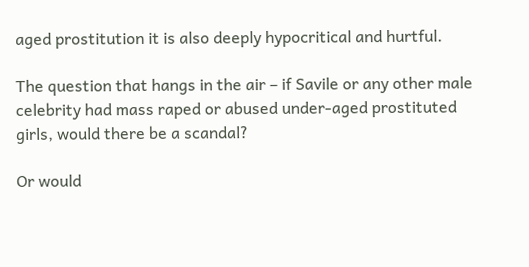aged prostitution it is also deeply hypocritical and hurtful.

The question that hangs in the air – if Savile or any other male celebrity had mass raped or abused under-aged prostituted girls, would there be a scandal?

Or would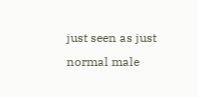just seen as just normal male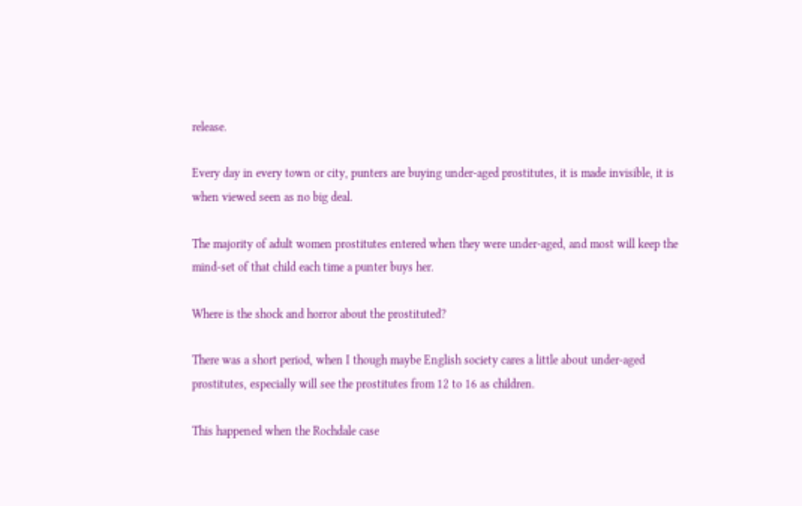release.

Every day in every town or city, punters are buying under-aged prostitutes, it is made invisible, it is when viewed seen as no big deal.

The majority of adult women prostitutes entered when they were under-aged, and most will keep the mind-set of that child each time a punter buys her.

Where is the shock and horror about the prostituted?

There was a short period, when I though maybe English society cares a little about under-aged prostitutes, especially will see the prostitutes from 12 to 16 as children.

This happened when the Rochdale case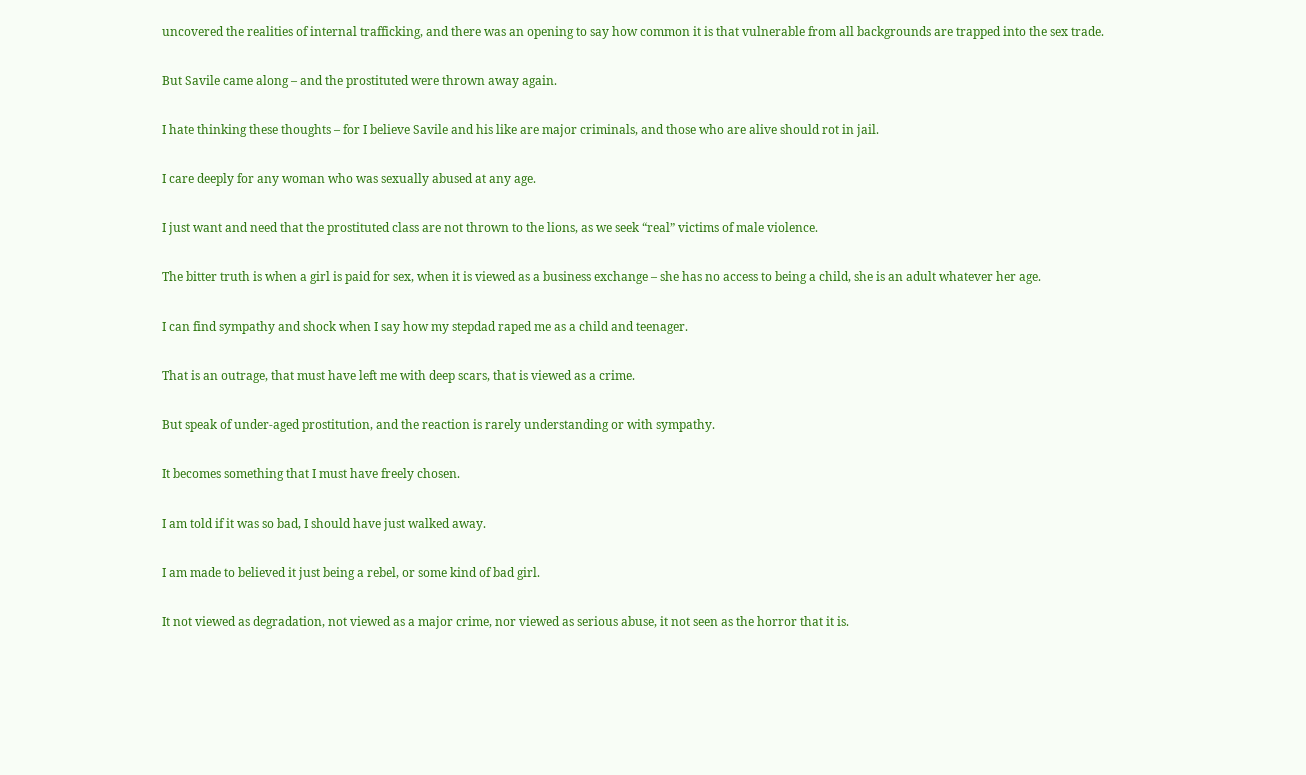uncovered the realities of internal trafficking, and there was an opening to say how common it is that vulnerable from all backgrounds are trapped into the sex trade.

But Savile came along – and the prostituted were thrown away again.

I hate thinking these thoughts – for I believe Savile and his like are major criminals, and those who are alive should rot in jail.

I care deeply for any woman who was sexually abused at any age.

I just want and need that the prostituted class are not thrown to the lions, as we seek “real” victims of male violence.

The bitter truth is when a girl is paid for sex, when it is viewed as a business exchange – she has no access to being a child, she is an adult whatever her age.

I can find sympathy and shock when I say how my stepdad raped me as a child and teenager.

That is an outrage, that must have left me with deep scars, that is viewed as a crime.

But speak of under-aged prostitution, and the reaction is rarely understanding or with sympathy.

It becomes something that I must have freely chosen.

I am told if it was so bad, I should have just walked away.

I am made to believed it just being a rebel, or some kind of bad girl.

It not viewed as degradation, not viewed as a major crime, nor viewed as serious abuse, it not seen as the horror that it is.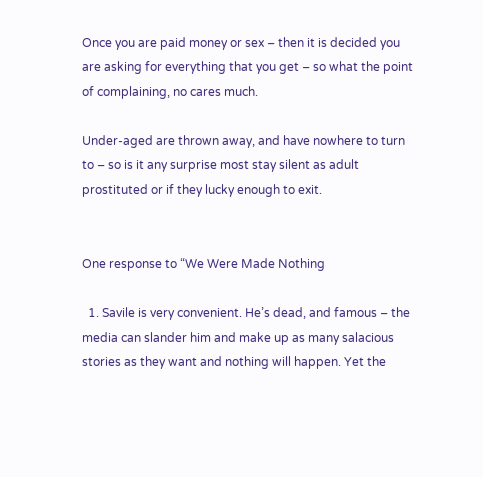Once you are paid money or sex – then it is decided you are asking for everything that you get – so what the point of complaining, no cares much.

Under-aged are thrown away, and have nowhere to turn to – so is it any surprise most stay silent as adult prostituted or if they lucky enough to exit.


One response to “We Were Made Nothing

  1. Savile is very convenient. He’s dead, and famous – the media can slander him and make up as many salacious stories as they want and nothing will happen. Yet the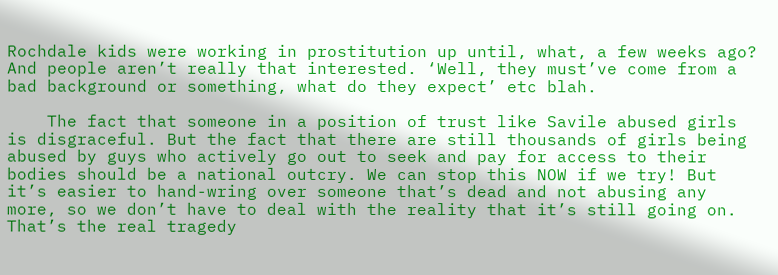Rochdale kids were working in prostitution up until, what, a few weeks ago? And people aren’t really that interested. ‘Well, they must’ve come from a bad background or something, what do they expect’ etc blah.

    The fact that someone in a position of trust like Savile abused girls is disgraceful. But the fact that there are still thousands of girls being abused by guys who actively go out to seek and pay for access to their bodies should be a national outcry. We can stop this NOW if we try! But it’s easier to hand-wring over someone that’s dead and not abusing any more, so we don’t have to deal with the reality that it’s still going on. That’s the real tragedy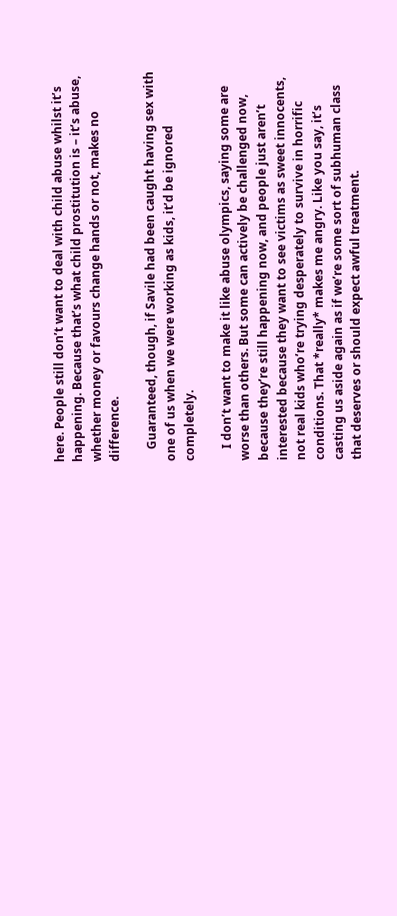here. People still don’t want to deal with child abuse whilst it’s happening. Because that’s what child prostitution is – it’s abuse, whether money or favours change hands or not, makes no difference.

    Guaranteed, though, if Savile had been caught having sex with one of us when we were working as kids, it’d be ignored completely.

    I don’t want to make it like abuse olympics, saying some are worse than others. But some can actively be challenged now, because they’re still happening now, and people just aren’t interested because they want to see victims as sweet innocents, not real kids who’re trying desperately to survive in horrific conditions. That *really* makes me angry. Like you say, it’s casting us aside again as if we’re some sort of subhuman class that deserves or should expect awful treatment.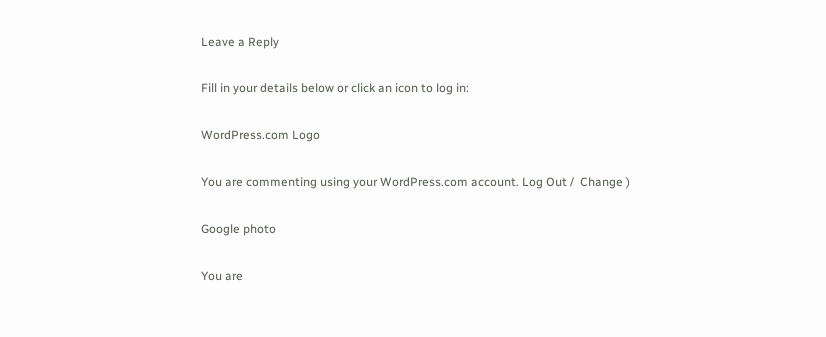Leave a Reply

Fill in your details below or click an icon to log in:

WordPress.com Logo

You are commenting using your WordPress.com account. Log Out /  Change )

Google photo

You are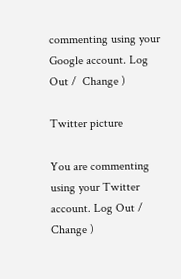commenting using your Google account. Log Out /  Change )

Twitter picture

You are commenting using your Twitter account. Log Out /  Change )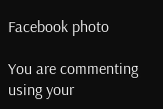Facebook photo

You are commenting using your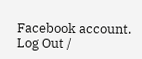Facebook account. Log Out /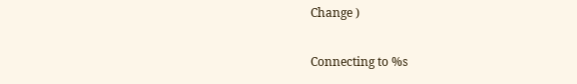Change )

Connecting to %s